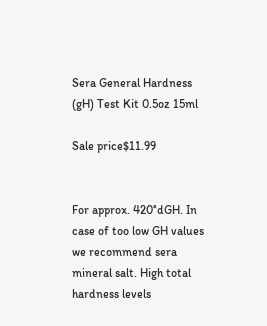Sera General Hardness (gH) Test Kit 0.5oz 15ml

Sale price$11.99


For approx. 420°dGH. In case of too low GH values we recommend sera mineral salt. High total hardness levels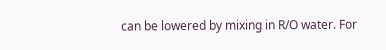can be lowered by mixing in R/O water. For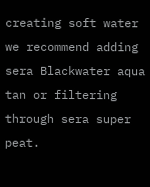creating soft water we recommend adding sera Blackwater aqua tan or filtering through sera super peat.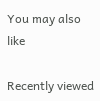You may also like

Recently viewed